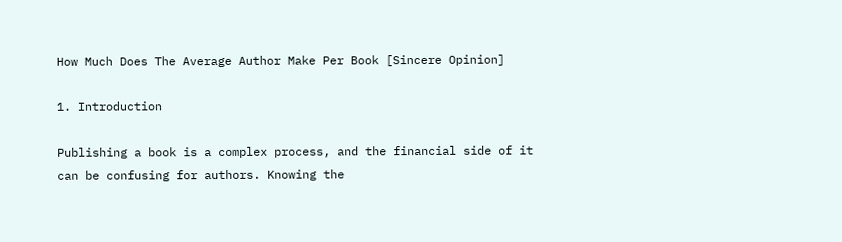How Much Does The Average Author Make Per Book [Sincere Opinion]

1. Introduction

Publishing a book is a complex process, and the financial side of it can be confusing for authors. Knowing the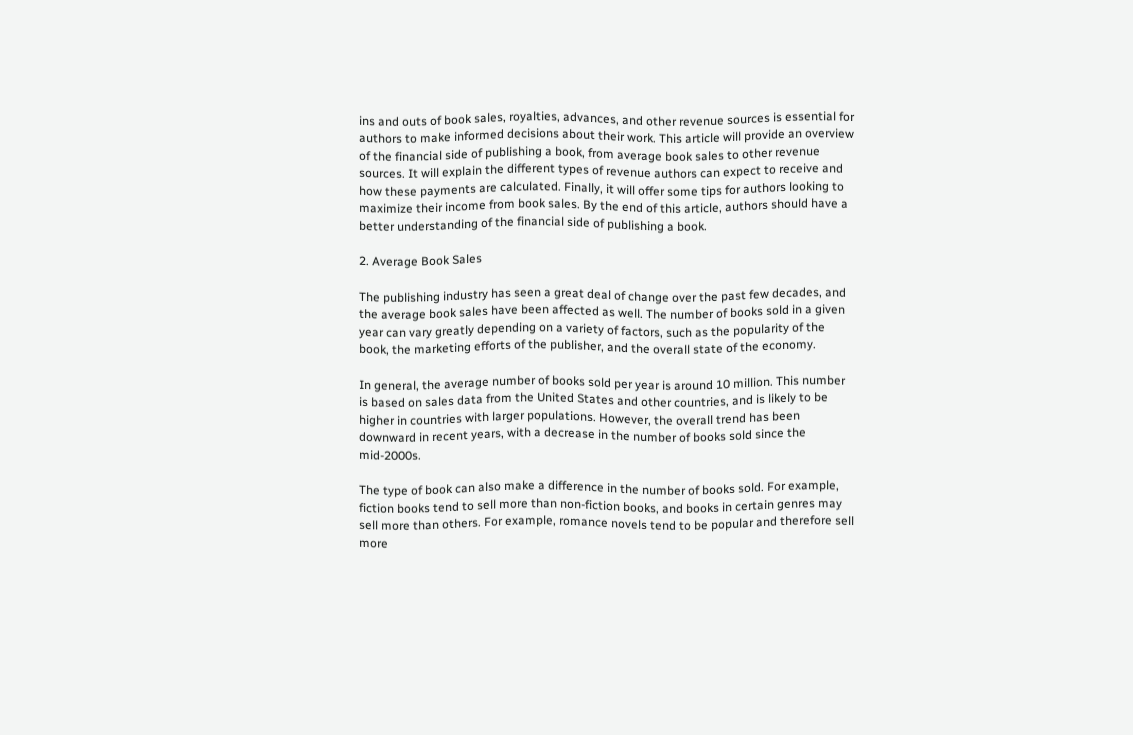ins and outs of book sales, royalties, advances, and other revenue sources is essential for authors to make informed decisions about their work. This article will provide an overview of the financial side of publishing a book, from average book sales to other revenue sources. It will explain the different types of revenue authors can expect to receive and how these payments are calculated. Finally, it will offer some tips for authors looking to maximize their income from book sales. By the end of this article, authors should have a better understanding of the financial side of publishing a book.

2. Average Book Sales

The publishing industry has seen a great deal of change over the past few decades, and the average book sales have been affected as well. The number of books sold in a given year can vary greatly depending on a variety of factors, such as the popularity of the book, the marketing efforts of the publisher, and the overall state of the economy.

In general, the average number of books sold per year is around 10 million. This number is based on sales data from the United States and other countries, and is likely to be higher in countries with larger populations. However, the overall trend has been downward in recent years, with a decrease in the number of books sold since the mid-2000s.

The type of book can also make a difference in the number of books sold. For example, fiction books tend to sell more than non-fiction books, and books in certain genres may sell more than others. For example, romance novels tend to be popular and therefore sell more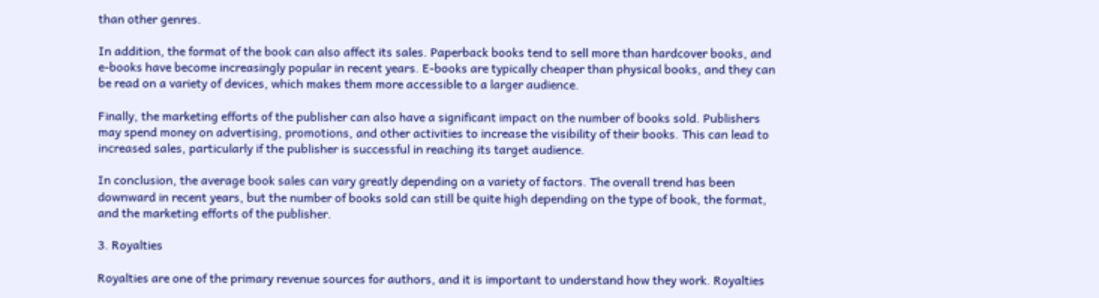than other genres.

In addition, the format of the book can also affect its sales. Paperback books tend to sell more than hardcover books, and e-books have become increasingly popular in recent years. E-books are typically cheaper than physical books, and they can be read on a variety of devices, which makes them more accessible to a larger audience.

Finally, the marketing efforts of the publisher can also have a significant impact on the number of books sold. Publishers may spend money on advertising, promotions, and other activities to increase the visibility of their books. This can lead to increased sales, particularly if the publisher is successful in reaching its target audience.

In conclusion, the average book sales can vary greatly depending on a variety of factors. The overall trend has been downward in recent years, but the number of books sold can still be quite high depending on the type of book, the format, and the marketing efforts of the publisher.

3. Royalties

Royalties are one of the primary revenue sources for authors, and it is important to understand how they work. Royalties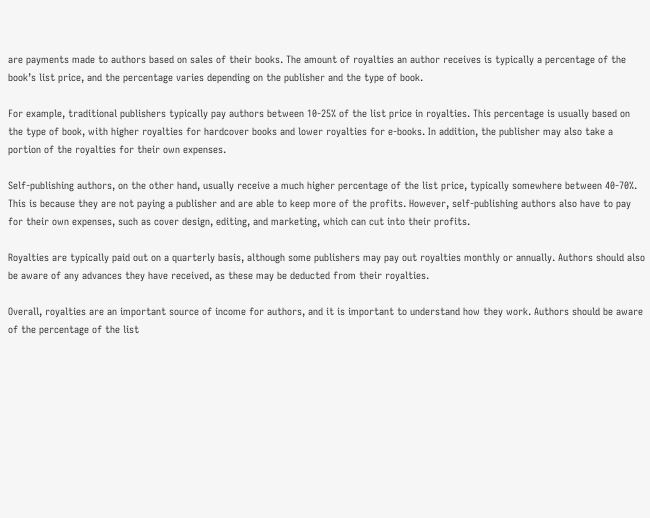are payments made to authors based on sales of their books. The amount of royalties an author receives is typically a percentage of the book’s list price, and the percentage varies depending on the publisher and the type of book.

For example, traditional publishers typically pay authors between 10-25% of the list price in royalties. This percentage is usually based on the type of book, with higher royalties for hardcover books and lower royalties for e-books. In addition, the publisher may also take a portion of the royalties for their own expenses.

Self-publishing authors, on the other hand, usually receive a much higher percentage of the list price, typically somewhere between 40-70%. This is because they are not paying a publisher and are able to keep more of the profits. However, self-publishing authors also have to pay for their own expenses, such as cover design, editing, and marketing, which can cut into their profits.

Royalties are typically paid out on a quarterly basis, although some publishers may pay out royalties monthly or annually. Authors should also be aware of any advances they have received, as these may be deducted from their royalties.

Overall, royalties are an important source of income for authors, and it is important to understand how they work. Authors should be aware of the percentage of the list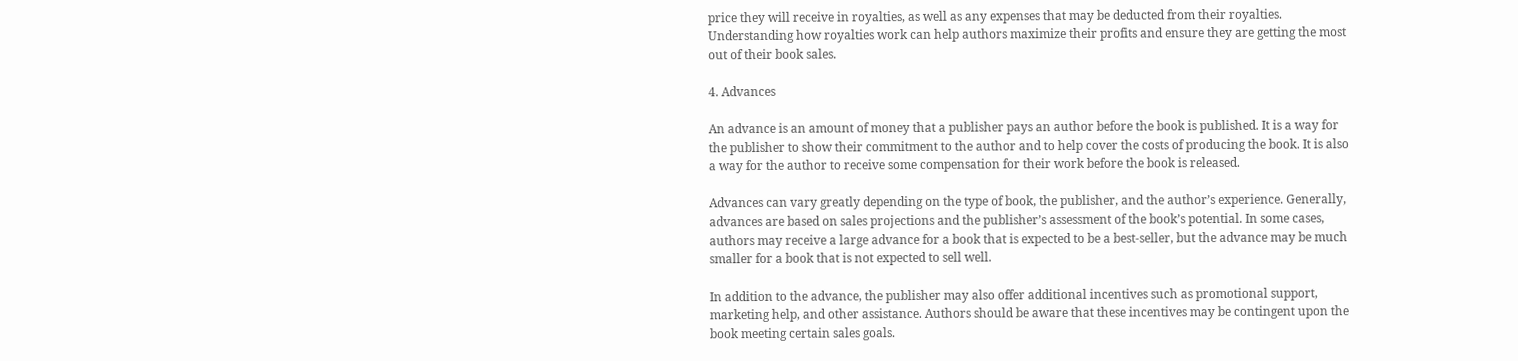price they will receive in royalties, as well as any expenses that may be deducted from their royalties. Understanding how royalties work can help authors maximize their profits and ensure they are getting the most out of their book sales.

4. Advances

An advance is an amount of money that a publisher pays an author before the book is published. It is a way for the publisher to show their commitment to the author and to help cover the costs of producing the book. It is also a way for the author to receive some compensation for their work before the book is released.

Advances can vary greatly depending on the type of book, the publisher, and the author’s experience. Generally, advances are based on sales projections and the publisher’s assessment of the book’s potential. In some cases, authors may receive a large advance for a book that is expected to be a best-seller, but the advance may be much smaller for a book that is not expected to sell well.

In addition to the advance, the publisher may also offer additional incentives such as promotional support, marketing help, and other assistance. Authors should be aware that these incentives may be contingent upon the book meeting certain sales goals.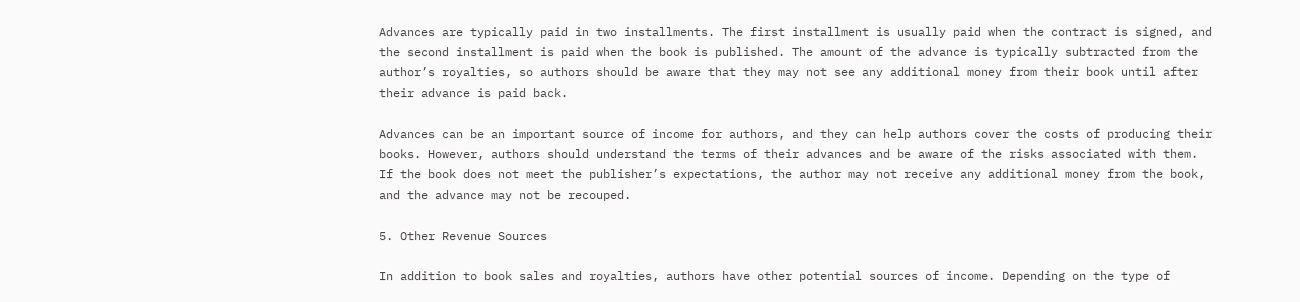Advances are typically paid in two installments. The first installment is usually paid when the contract is signed, and the second installment is paid when the book is published. The amount of the advance is typically subtracted from the author’s royalties, so authors should be aware that they may not see any additional money from their book until after their advance is paid back.

Advances can be an important source of income for authors, and they can help authors cover the costs of producing their books. However, authors should understand the terms of their advances and be aware of the risks associated with them. If the book does not meet the publisher’s expectations, the author may not receive any additional money from the book, and the advance may not be recouped.

5. Other Revenue Sources

In addition to book sales and royalties, authors have other potential sources of income. Depending on the type of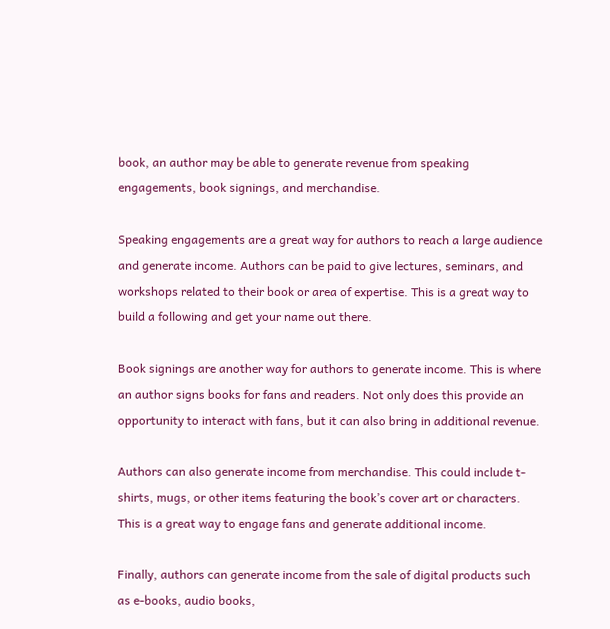book, an author may be able to generate revenue from speaking engagements, book signings, and merchandise.

Speaking engagements are a great way for authors to reach a large audience and generate income. Authors can be paid to give lectures, seminars, and workshops related to their book or area of expertise. This is a great way to build a following and get your name out there.

Book signings are another way for authors to generate income. This is where an author signs books for fans and readers. Not only does this provide an opportunity to interact with fans, but it can also bring in additional revenue.

Authors can also generate income from merchandise. This could include t-shirts, mugs, or other items featuring the book’s cover art or characters. This is a great way to engage fans and generate additional income.

Finally, authors can generate income from the sale of digital products such as e-books, audio books,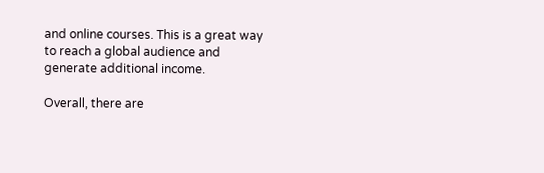and online courses. This is a great way to reach a global audience and generate additional income.

Overall, there are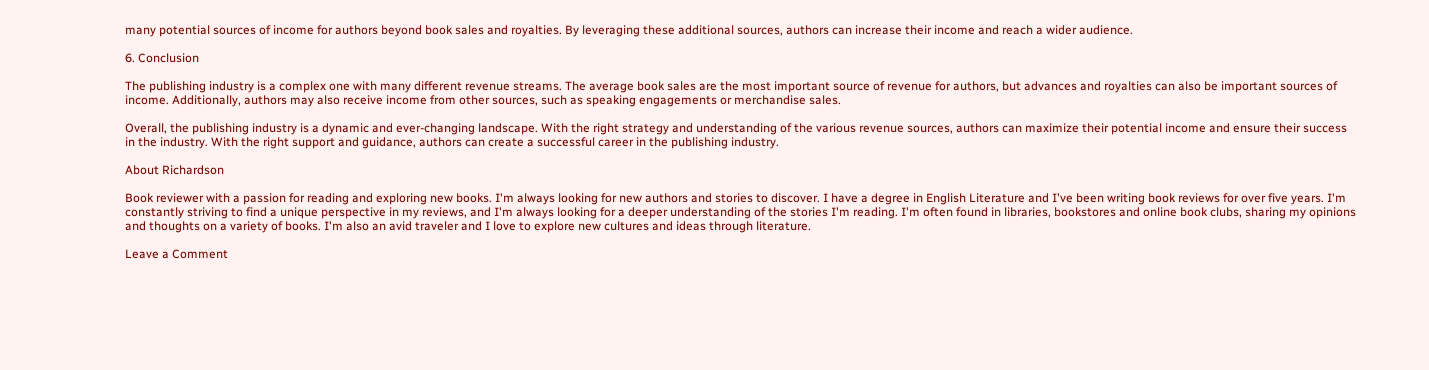many potential sources of income for authors beyond book sales and royalties. By leveraging these additional sources, authors can increase their income and reach a wider audience.

6. Conclusion

The publishing industry is a complex one with many different revenue streams. The average book sales are the most important source of revenue for authors, but advances and royalties can also be important sources of income. Additionally, authors may also receive income from other sources, such as speaking engagements or merchandise sales.

Overall, the publishing industry is a dynamic and ever-changing landscape. With the right strategy and understanding of the various revenue sources, authors can maximize their potential income and ensure their success in the industry. With the right support and guidance, authors can create a successful career in the publishing industry.

About Richardson

Book reviewer with a passion for reading and exploring new books. I'm always looking for new authors and stories to discover. I have a degree in English Literature and I've been writing book reviews for over five years. I'm constantly striving to find a unique perspective in my reviews, and I'm always looking for a deeper understanding of the stories I'm reading. I'm often found in libraries, bookstores and online book clubs, sharing my opinions and thoughts on a variety of books. I'm also an avid traveler and I love to explore new cultures and ideas through literature.

Leave a Comment